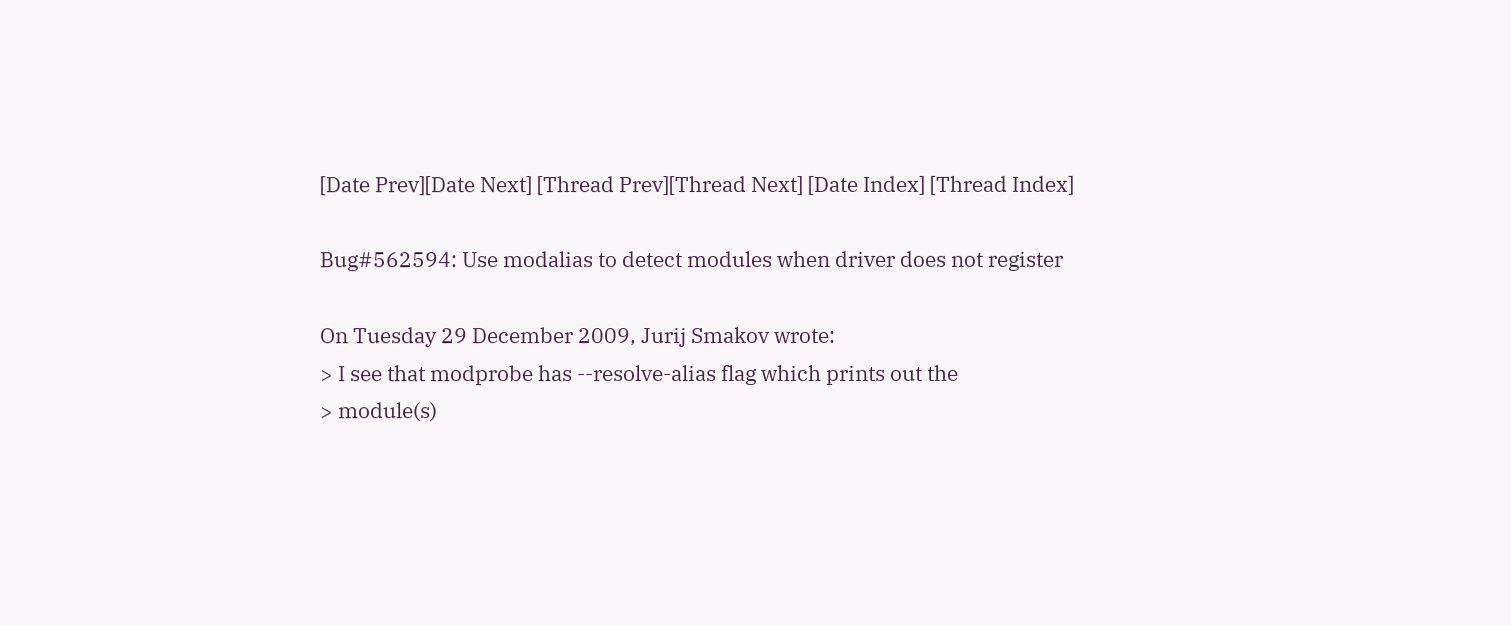[Date Prev][Date Next] [Thread Prev][Thread Next] [Date Index] [Thread Index]

Bug#562594: Use modalias to detect modules when driver does not register

On Tuesday 29 December 2009, Jurij Smakov wrote:
> I see that modprobe has --resolve-alias flag which prints out the
> module(s)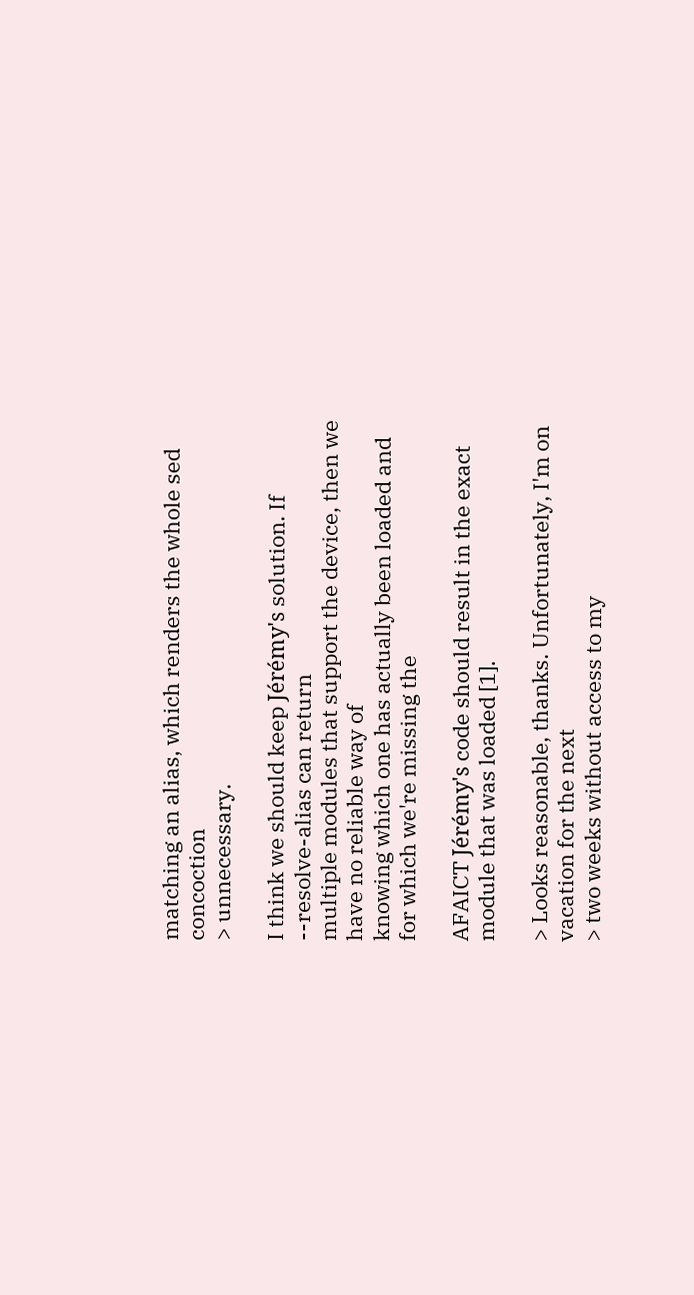matching an alias, which renders the whole sed concoction
> unnecessary.

I think we should keep Jérémy's solution. If --resolve-alias can return
multiple modules that support the device, then we have no reliable way of
knowing which one has actually been loaded and for which we're missing the

AFAICT Jérémy's code should result in the exact module that was loaded [1].

> Looks reasonable, thanks. Unfortunately, I'm on vacation for the next
> two weeks without access to my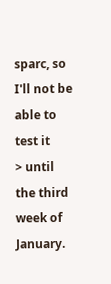sparc, so I'll not be able to test it
> until the third week of January.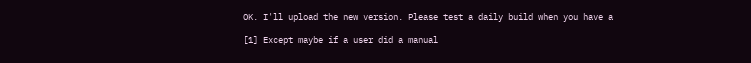OK. I'll upload the new version. Please test a daily build when you have a

[1] Except maybe if a user did a manual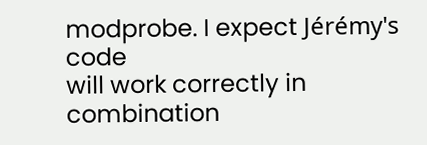modprobe. I expect Jérémy's code
will work correctly in combination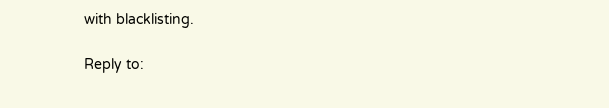with blacklisting.

Reply to: